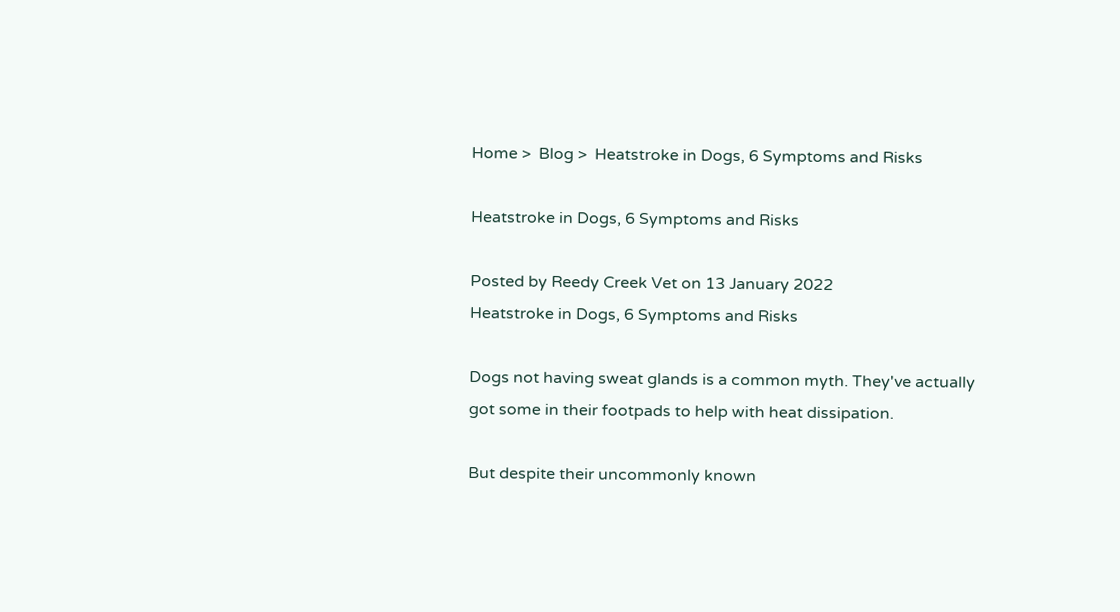Home >  Blog >  Heatstroke in Dogs, 6 Symptoms and Risks

Heatstroke in Dogs, 6 Symptoms and Risks

Posted by Reedy Creek Vet on 13 January 2022
Heatstroke in Dogs, 6 Symptoms and Risks

Dogs not having sweat glands is a common myth. They've actually got some in their footpads to help with heat dissipation.

But despite their uncommonly known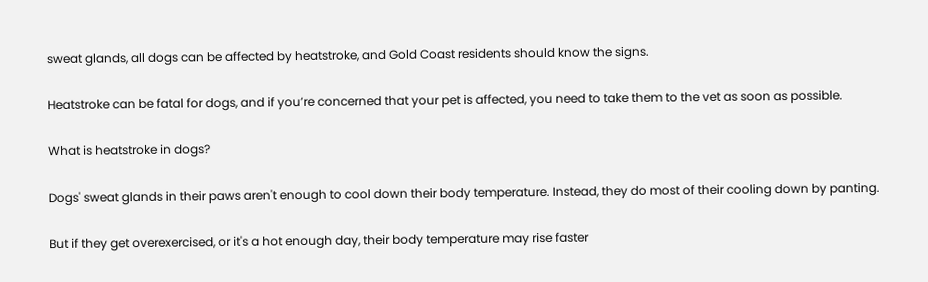sweat glands, all dogs can be affected by heatstroke, and Gold Coast residents should know the signs.

Heatstroke can be fatal for dogs, and if you’re concerned that your pet is affected, you need to take them to the vet as soon as possible.

What is heatstroke in dogs?

Dogs' sweat glands in their paws aren't enough to cool down their body temperature. Instead, they do most of their cooling down by panting.

But if they get overexercised, or it's a hot enough day, their body temperature may rise faster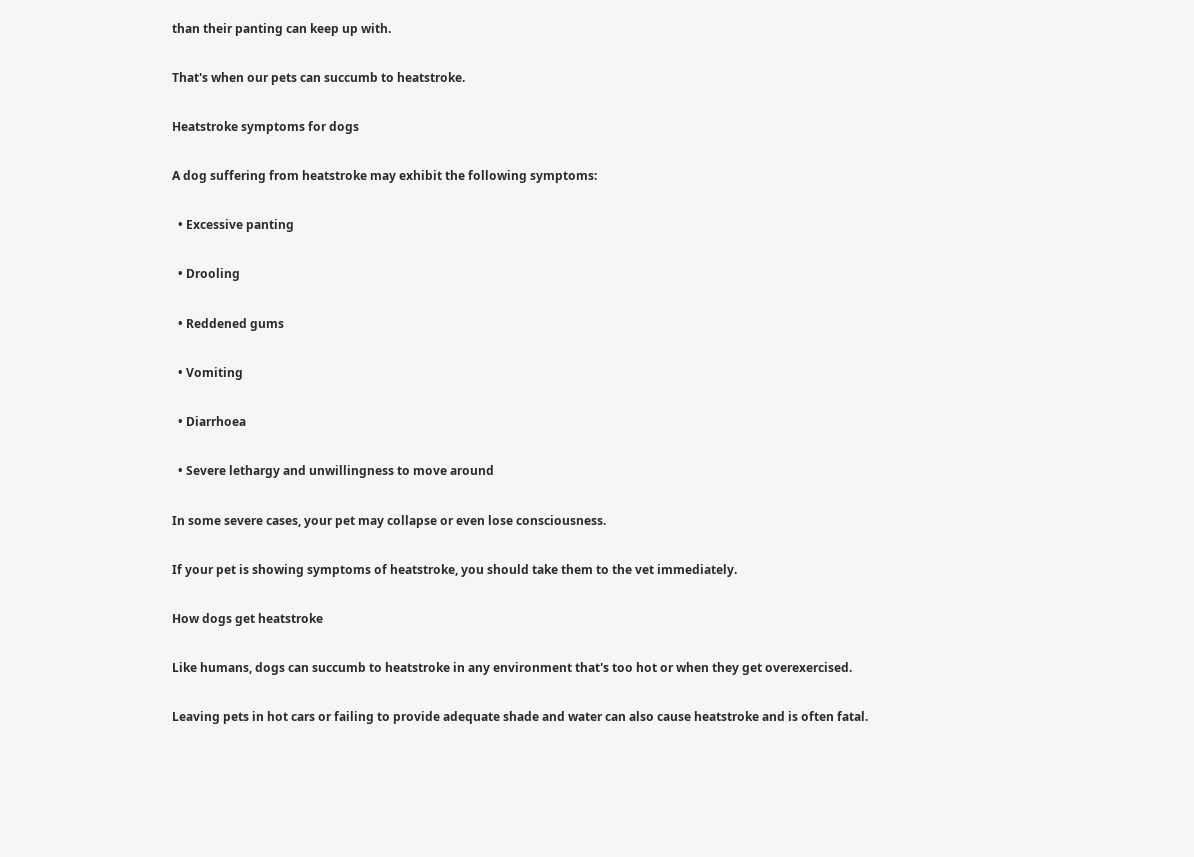than their panting can keep up with.

That's when our pets can succumb to heatstroke.

Heatstroke symptoms for dogs

A dog suffering from heatstroke may exhibit the following symptoms:

  • Excessive panting

  • Drooling

  • Reddened gums

  • Vomiting

  • Diarrhoea

  • Severe lethargy and unwillingness to move around

In some severe cases, your pet may collapse or even lose consciousness.

If your pet is showing symptoms of heatstroke, you should take them to the vet immediately.

How dogs get heatstroke

Like humans, dogs can succumb to heatstroke in any environment that's too hot or when they get overexercised.

Leaving pets in hot cars or failing to provide adequate shade and water can also cause heatstroke and is often fatal.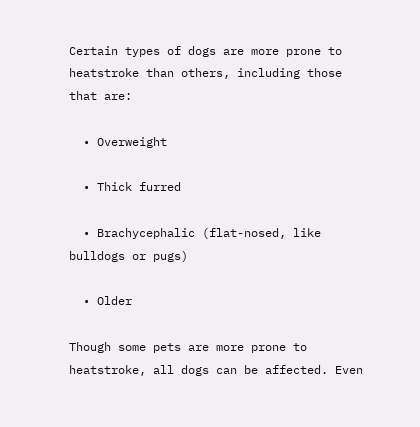Certain types of dogs are more prone to heatstroke than others, including those that are:

  • Overweight

  • Thick furred

  • Brachycephalic (flat-nosed, like bulldogs or pugs)

  • Older

Though some pets are more prone to heatstroke, all dogs can be affected. Even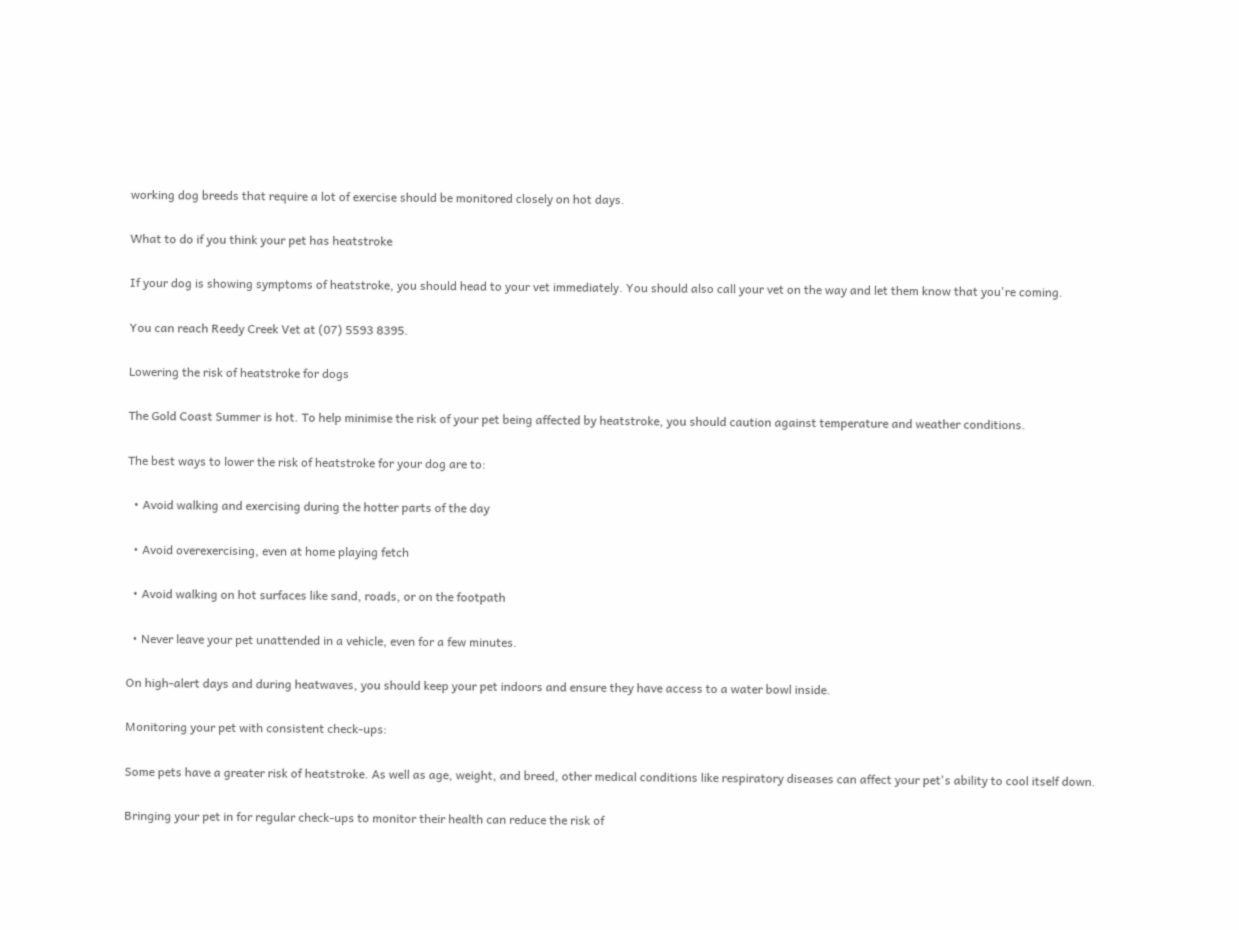working dog breeds that require a lot of exercise should be monitored closely on hot days.

What to do if you think your pet has heatstroke

If your dog is showing symptoms of heatstroke, you should head to your vet immediately. You should also call your vet on the way and let them know that you're coming.

You can reach Reedy Creek Vet at (07) 5593 8395.

Lowering the risk of heatstroke for dogs

The Gold Coast Summer is hot. To help minimise the risk of your pet being affected by heatstroke, you should caution against temperature and weather conditions.

The best ways to lower the risk of heatstroke for your dog are to:

  • Avoid walking and exercising during the hotter parts of the day

  • Avoid overexercising, even at home playing fetch

  • Avoid walking on hot surfaces like sand, roads, or on the footpath

  • Never leave your pet unattended in a vehicle, even for a few minutes.

On high-alert days and during heatwaves, you should keep your pet indoors and ensure they have access to a water bowl inside.

Monitoring your pet with consistent check-ups:

Some pets have a greater risk of heatstroke. As well as age, weight, and breed, other medical conditions like respiratory diseases can affect your pet's ability to cool itself down.

Bringing your pet in for regular check-ups to monitor their health can reduce the risk of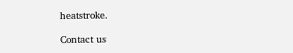heatstroke.

Contact us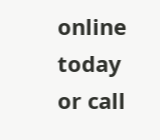online today or call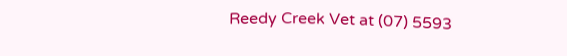Reedy Creek Vet at (07) 5593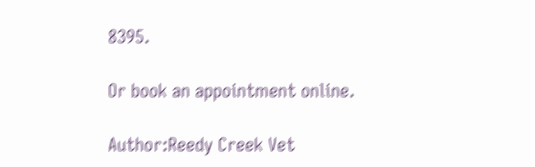8395.

Or book an appointment online.

Author:Reedy Creek Vet